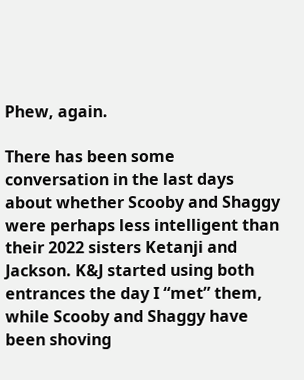Phew, again.

There has been some conversation in the last days about whether Scooby and Shaggy were perhaps less intelligent than their 2022 sisters Ketanji and Jackson. K&J started using both entrances the day I “met” them, while Scooby and Shaggy have been shoving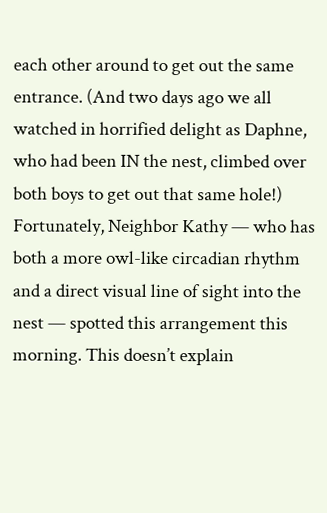each other around to get out the same entrance. (And two days ago we all watched in horrified delight as Daphne, who had been IN the nest, climbed over both boys to get out that same hole!) Fortunately, Neighbor Kathy — who has both a more owl-like circadian rhythm and a direct visual line of sight into the nest — spotted this arrangement this morning. This doesn’t explain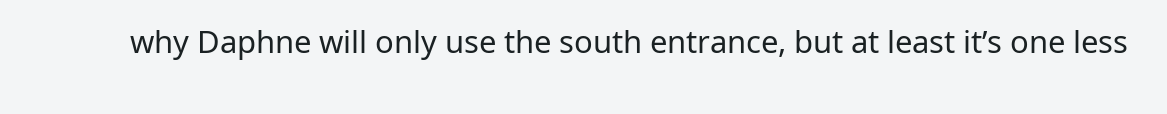why Daphne will only use the south entrance, but at least it’s one less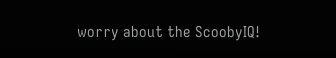worry about the ScoobyIQ!